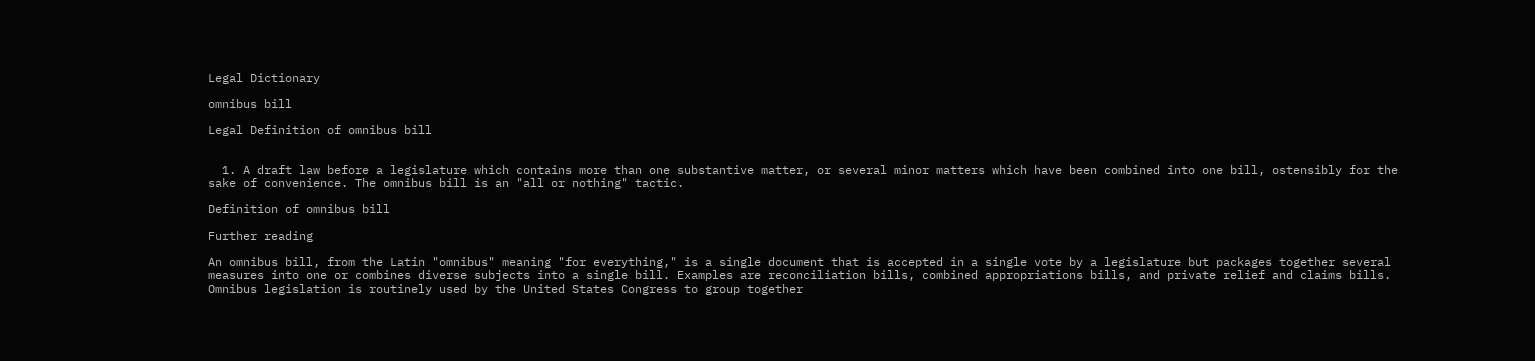Legal Dictionary

omnibus bill

Legal Definition of omnibus bill


  1. A draft law before a legislature which contains more than one substantive matter, or several minor matters which have been combined into one bill, ostensibly for the sake of convenience. The omnibus bill is an "all or nothing" tactic.

Definition of omnibus bill

Further reading

An omnibus bill, from the Latin "omnibus" meaning "for everything," is a single document that is accepted in a single vote by a legislature but packages together several measures into one or combines diverse subjects into a single bill. Examples are reconciliation bills, combined appropriations bills, and private relief and claims bills. Omnibus legislation is routinely used by the United States Congress to group together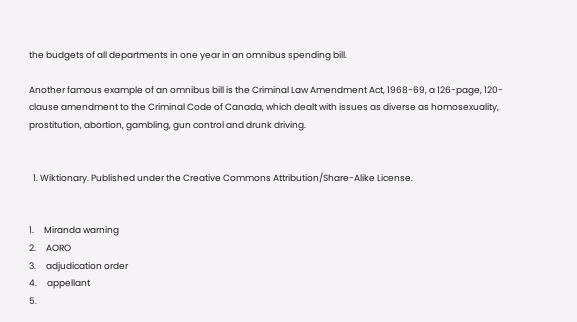the budgets of all departments in one year in an omnibus spending bill.

Another famous example of an omnibus bill is the Criminal Law Amendment Act, 1968-69, a 126-page, 120-clause amendment to the Criminal Code of Canada, which dealt with issues as diverse as homosexuality, prostitution, abortion, gambling, gun control and drunk driving.


  1. Wiktionary. Published under the Creative Commons Attribution/Share-Alike License.


1.     Miranda warning
2.     AORO
3.     adjudication order
4.     appellant
5.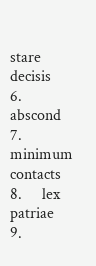stare decisis
6.     abscond
7.     minimum contacts
8.     lex patriae
9.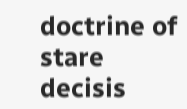doctrine of stare decisis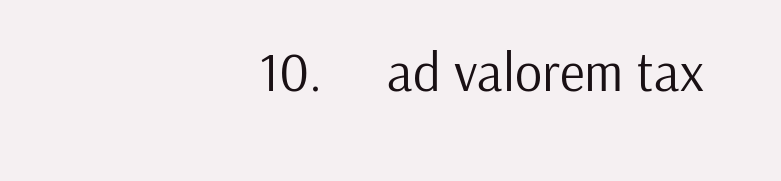10.     ad valorem tax